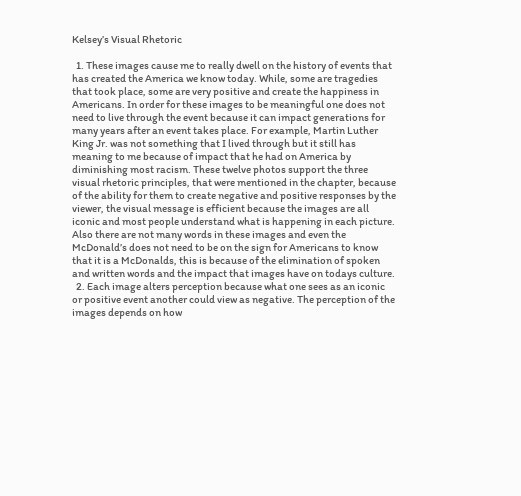Kelsey’s Visual Rhetoric

  1. These images cause me to really dwell on the history of events that has created the America we know today. While, some are tragedies that took place, some are very positive and create the happiness in Americans. In order for these images to be meaningful one does not need to live through the event because it can impact generations for many years after an event takes place. For example, Martin Luther King Jr. was not something that I lived through but it still has meaning to me because of impact that he had on America by diminishing most racism. These twelve photos support the three visual rhetoric principles, that were mentioned in the chapter, because of the ability for them to create negative and positive responses by the viewer, the visual message is efficient because the images are all iconic and most people understand what is happening in each picture. Also there are not many words in these images and even the McDonald’s does not need to be on the sign for Americans to know that it is a McDonalds, this is because of the elimination of spoken and written words and the impact that images have on todays culture.
  2. Each image alters perception because what one sees as an iconic or positive event another could view as negative. The perception of the images depends on how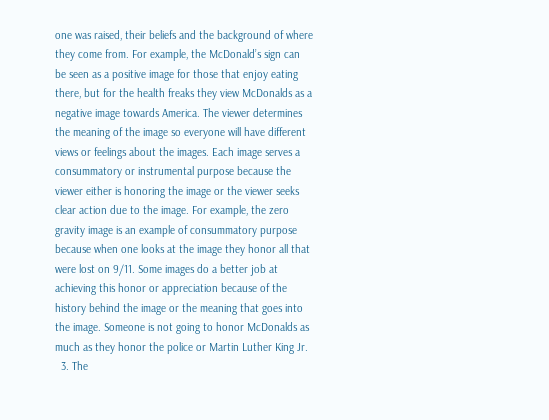one was raised, their beliefs and the background of where they come from. For example, the McDonald’s sign can be seen as a positive image for those that enjoy eating there, but for the health freaks they view McDonalds as a negative image towards America. The viewer determines the meaning of the image so everyone will have different views or feelings about the images. Each image serves a consummatory or instrumental purpose because the viewer either is honoring the image or the viewer seeks clear action due to the image. For example, the zero gravity image is an example of consummatory purpose because when one looks at the image they honor all that were lost on 9/11. Some images do a better job at achieving this honor or appreciation because of the history behind the image or the meaning that goes into the image. Someone is not going to honor McDonalds as much as they honor the police or Martin Luther King Jr.
  3. The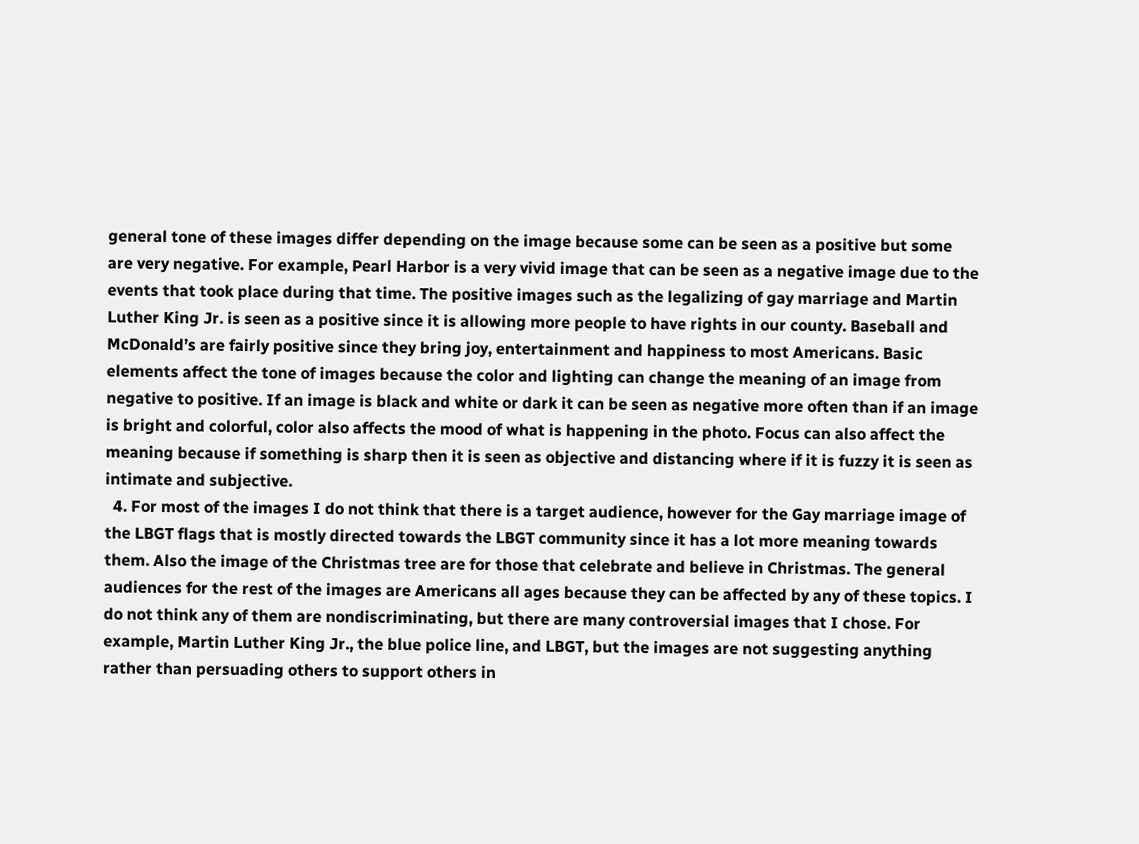general tone of these images differ depending on the image because some can be seen as a positive but some are very negative. For example, Pearl Harbor is a very vivid image that can be seen as a negative image due to the events that took place during that time. The positive images such as the legalizing of gay marriage and Martin Luther King Jr. is seen as a positive since it is allowing more people to have rights in our county. Baseball and McDonald’s are fairly positive since they bring joy, entertainment and happiness to most Americans. Basic elements affect the tone of images because the color and lighting can change the meaning of an image from negative to positive. If an image is black and white or dark it can be seen as negative more often than if an image is bright and colorful, color also affects the mood of what is happening in the photo. Focus can also affect the meaning because if something is sharp then it is seen as objective and distancing where if it is fuzzy it is seen as intimate and subjective.
  4. For most of the images I do not think that there is a target audience, however for the Gay marriage image of the LBGT flags that is mostly directed towards the LBGT community since it has a lot more meaning towards them. Also the image of the Christmas tree are for those that celebrate and believe in Christmas. The general audiences for the rest of the images are Americans all ages because they can be affected by any of these topics. I do not think any of them are nondiscriminating, but there are many controversial images that I chose. For example, Martin Luther King Jr., the blue police line, and LBGT, but the images are not suggesting anything rather than persuading others to support others in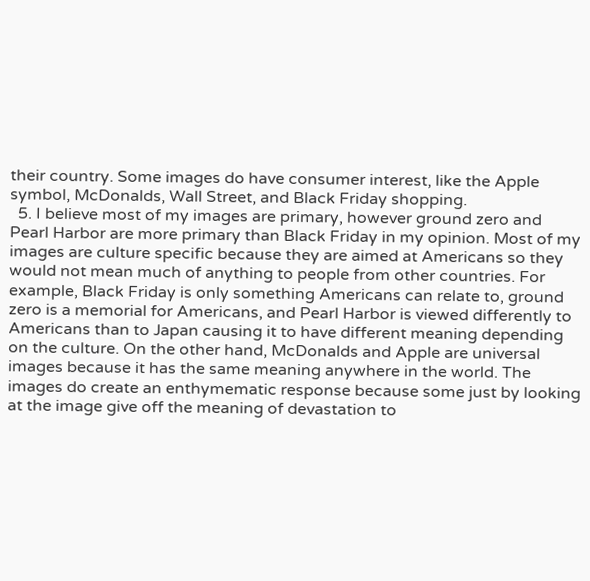their country. Some images do have consumer interest, like the Apple symbol, McDonalds, Wall Street, and Black Friday shopping.
  5. I believe most of my images are primary, however ground zero and Pearl Harbor are more primary than Black Friday in my opinion. Most of my images are culture specific because they are aimed at Americans so they would not mean much of anything to people from other countries. For example, Black Friday is only something Americans can relate to, ground zero is a memorial for Americans, and Pearl Harbor is viewed differently to Americans than to Japan causing it to have different meaning depending on the culture. On the other hand, McDonalds and Apple are universal images because it has the same meaning anywhere in the world. The images do create an enthymematic response because some just by looking at the image give off the meaning of devastation to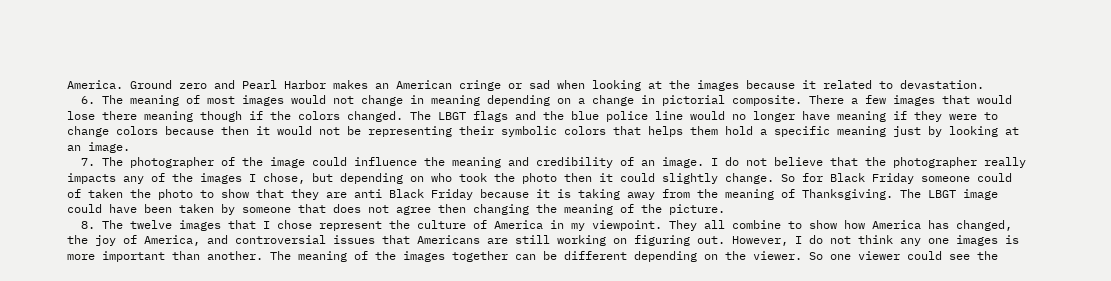America. Ground zero and Pearl Harbor makes an American cringe or sad when looking at the images because it related to devastation.
  6. The meaning of most images would not change in meaning depending on a change in pictorial composite. There a few images that would lose there meaning though if the colors changed. The LBGT flags and the blue police line would no longer have meaning if they were to change colors because then it would not be representing their symbolic colors that helps them hold a specific meaning just by looking at an image.
  7. The photographer of the image could influence the meaning and credibility of an image. I do not believe that the photographer really impacts any of the images I chose, but depending on who took the photo then it could slightly change. So for Black Friday someone could of taken the photo to show that they are anti Black Friday because it is taking away from the meaning of Thanksgiving. The LBGT image could have been taken by someone that does not agree then changing the meaning of the picture.
  8. The twelve images that I chose represent the culture of America in my viewpoint. They all combine to show how America has changed, the joy of America, and controversial issues that Americans are still working on figuring out. However, I do not think any one images is more important than another. The meaning of the images together can be different depending on the viewer. So one viewer could see the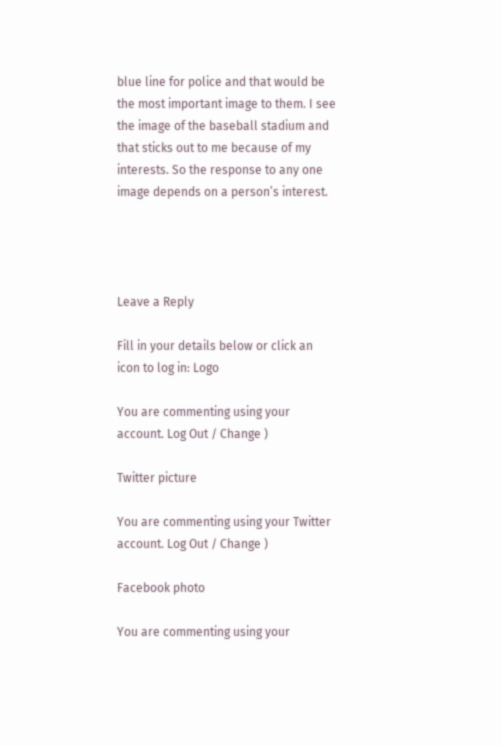blue line for police and that would be the most important image to them. I see the image of the baseball stadium and that sticks out to me because of my interests. So the response to any one image depends on a person’s interest.




Leave a Reply

Fill in your details below or click an icon to log in: Logo

You are commenting using your account. Log Out / Change )

Twitter picture

You are commenting using your Twitter account. Log Out / Change )

Facebook photo

You are commenting using your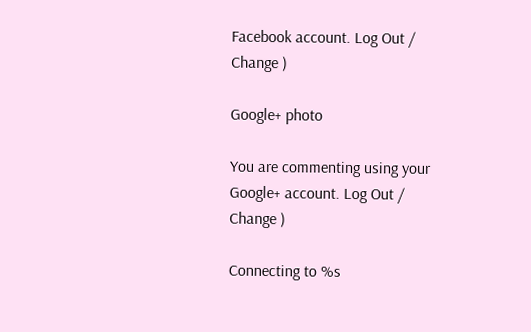Facebook account. Log Out / Change )

Google+ photo

You are commenting using your Google+ account. Log Out / Change )

Connecting to %s